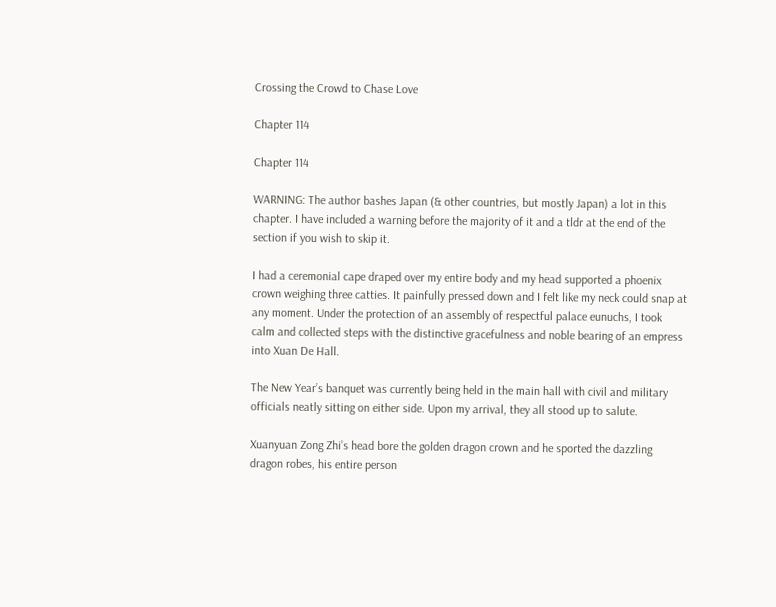Crossing the Crowd to Chase Love

Chapter 114

Chapter 114

WARNING: The author bashes Japan (& other countries, but mostly Japan) a lot in this chapter. I have included a warning before the majority of it and a tldr at the end of the section if you wish to skip it.

I had a ceremonial cape draped over my entire body and my head supported a phoenix crown weighing three catties. It painfully pressed down and I felt like my neck could snap at any moment. Under the protection of an assembly of respectful palace eunuchs, I took calm and collected steps with the distinctive gracefulness and noble bearing of an empress into Xuan De Hall.

The New Year’s banquet was currently being held in the main hall with civil and military officials neatly sitting on either side. Upon my arrival, they all stood up to salute.

Xuanyuan Zong Zhi’s head bore the golden dragon crown and he sported the dazzling dragon robes, his entire person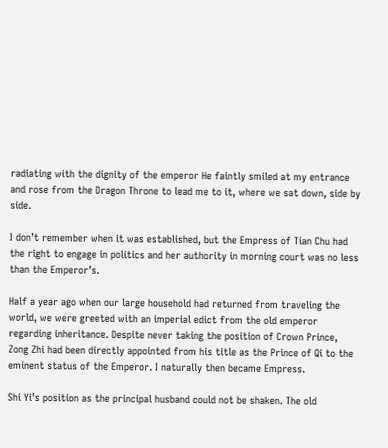radiating with the dignity of the emperor He faintly smiled at my entrance and rose from the Dragon Throne to lead me to it, where we sat down, side by side.

I don’t remember when it was established, but the Empress of Tian Chu had the right to engage in politics and her authority in morning court was no less than the Emperor’s.

Half a year ago when our large household had returned from traveling the world, we were greeted with an imperial edict from the old emperor regarding inheritance. Despite never taking the position of Crown Prince, Zong Zhi had been directly appointed from his title as the Prince of Qi to the eminent status of the Emperor. I naturally then became Empress.

Shi Yi’s position as the principal husband could not be shaken. The old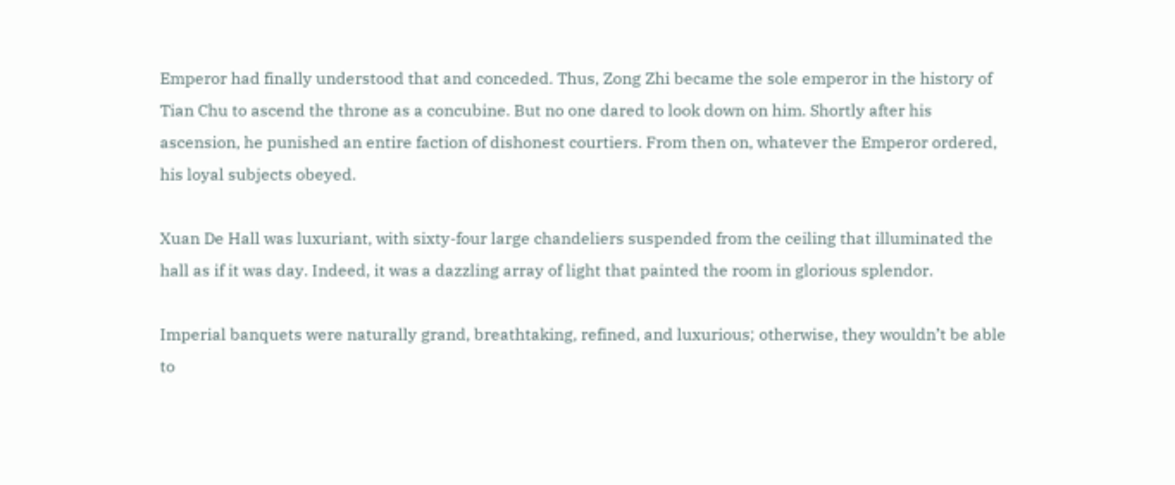Emperor had finally understood that and conceded. Thus, Zong Zhi became the sole emperor in the history of Tian Chu to ascend the throne as a concubine. But no one dared to look down on him. Shortly after his ascension, he punished an entire faction of dishonest courtiers. From then on, whatever the Emperor ordered, his loyal subjects obeyed.

Xuan De Hall was luxuriant, with sixty-four large chandeliers suspended from the ceiling that illuminated the hall as if it was day. Indeed, it was a dazzling array of light that painted the room in glorious splendor.

Imperial banquets were naturally grand, breathtaking, refined, and luxurious; otherwise, they wouldn’t be able to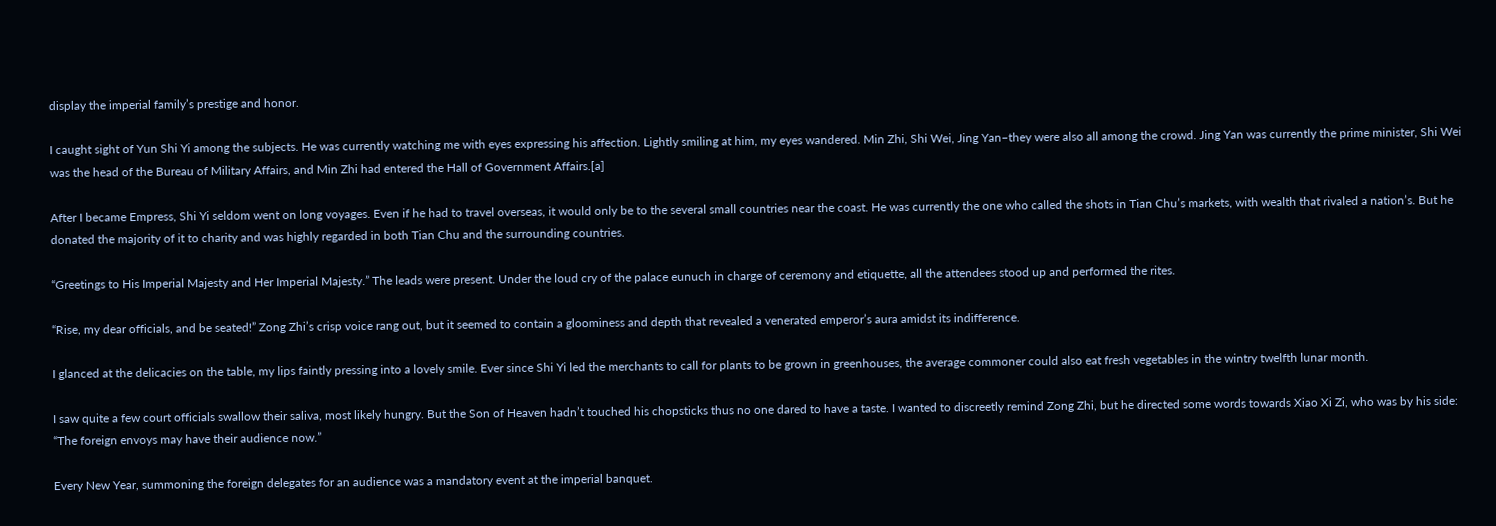display the imperial family’s prestige and honor.

I caught sight of Yun Shi Yi among the subjects. He was currently watching me with eyes expressing his affection. Lightly smiling at him, my eyes wandered. Min Zhi, Shi Wei, Jing Yan–they were also all among the crowd. Jing Yan was currently the prime minister, Shi Wei was the head of the Bureau of Military Affairs, and Min Zhi had entered the Hall of Government Affairs.[a]

After I became Empress, Shi Yi seldom went on long voyages. Even if he had to travel overseas, it would only be to the several small countries near the coast. He was currently the one who called the shots in Tian Chu’s markets, with wealth that rivaled a nation’s. But he donated the majority of it to charity and was highly regarded in both Tian Chu and the surrounding countries.

“Greetings to His Imperial Majesty and Her Imperial Majesty.” The leads were present. Under the loud cry of the palace eunuch in charge of ceremony and etiquette, all the attendees stood up and performed the rites.

“Rise, my dear officials, and be seated!” Zong Zhi’s crisp voice rang out, but it seemed to contain a gloominess and depth that revealed a venerated emperor’s aura amidst its indifference.

I glanced at the delicacies on the table, my lips faintly pressing into a lovely smile. Ever since Shi Yi led the merchants to call for plants to be grown in greenhouses, the average commoner could also eat fresh vegetables in the wintry twelfth lunar month.

I saw quite a few court officials swallow their saliva, most likely hungry. But the Son of Heaven hadn’t touched his chopsticks thus no one dared to have a taste. I wanted to discreetly remind Zong Zhi, but he directed some words towards Xiao Xi Zi, who was by his side: “The foreign envoys may have their audience now.”

Every New Year, summoning the foreign delegates for an audience was a mandatory event at the imperial banquet.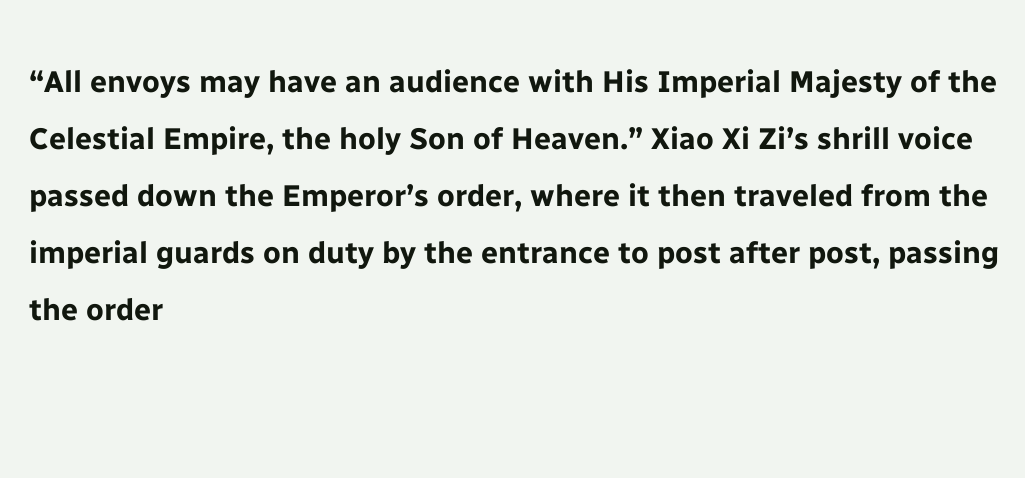“All envoys may have an audience with His Imperial Majesty of the Celestial Empire, the holy Son of Heaven.” Xiao Xi Zi’s shrill voice passed down the Emperor’s order, where it then traveled from the imperial guards on duty by the entrance to post after post, passing the order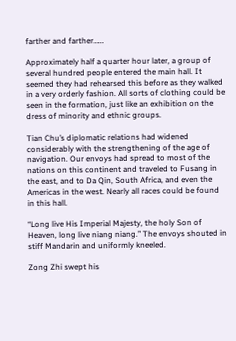farther and farther……

Approximately half a quarter hour later, a group of several hundred people entered the main hall. It seemed they had rehearsed this before as they walked in a very orderly fashion. All sorts of clothing could be seen in the formation, just like an exhibition on the dress of minority and ethnic groups.

Tian Chu’s diplomatic relations had widened considerably with the strengthening of the age of navigation. Our envoys had spread to most of the nations on this continent and traveled to Fusang in the east, and to Da Qin, South Africa, and even the Americas in the west. Nearly all races could be found in this hall.

“Long live His Imperial Majesty, the holy Son of Heaven, long live niang niang.” The envoys shouted in stiff Mandarin and uniformly kneeled.

Zong Zhi swept his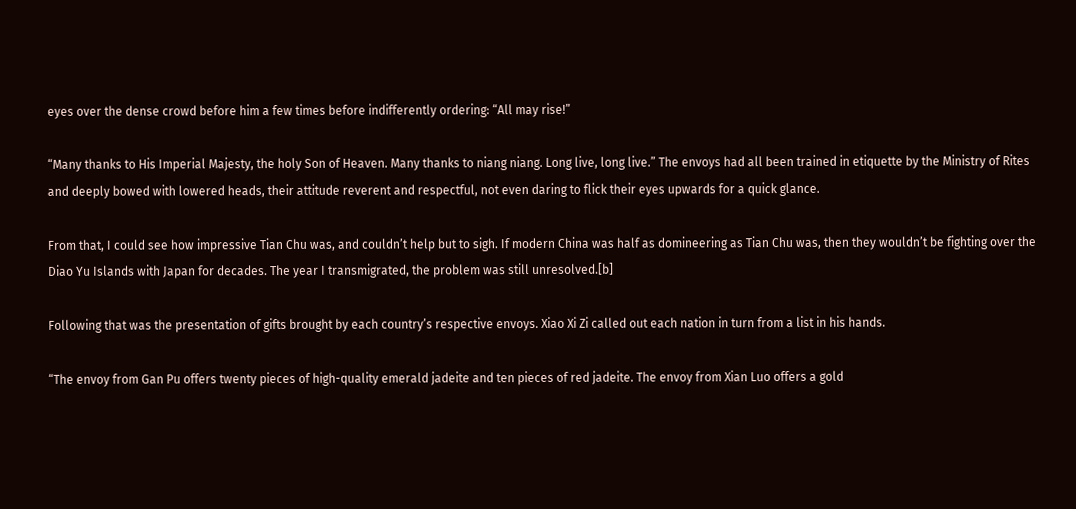eyes over the dense crowd before him a few times before indifferently ordering: “All may rise!”

“Many thanks to His Imperial Majesty, the holy Son of Heaven. Many thanks to niang niang. Long live, long live.” The envoys had all been trained in etiquette by the Ministry of Rites and deeply bowed with lowered heads, their attitude reverent and respectful, not even daring to flick their eyes upwards for a quick glance.

From that, I could see how impressive Tian Chu was, and couldn’t help but to sigh. If modern China was half as domineering as Tian Chu was, then they wouldn’t be fighting over the Diao Yu Islands with Japan for decades. The year I transmigrated, the problem was still unresolved.[b]

Following that was the presentation of gifts brought by each country’s respective envoys. Xiao Xi Zi called out each nation in turn from a list in his hands.

“The envoy from Gan Pu offers twenty pieces of high-quality emerald jadeite and ten pieces of red jadeite. The envoy from Xian Luo offers a gold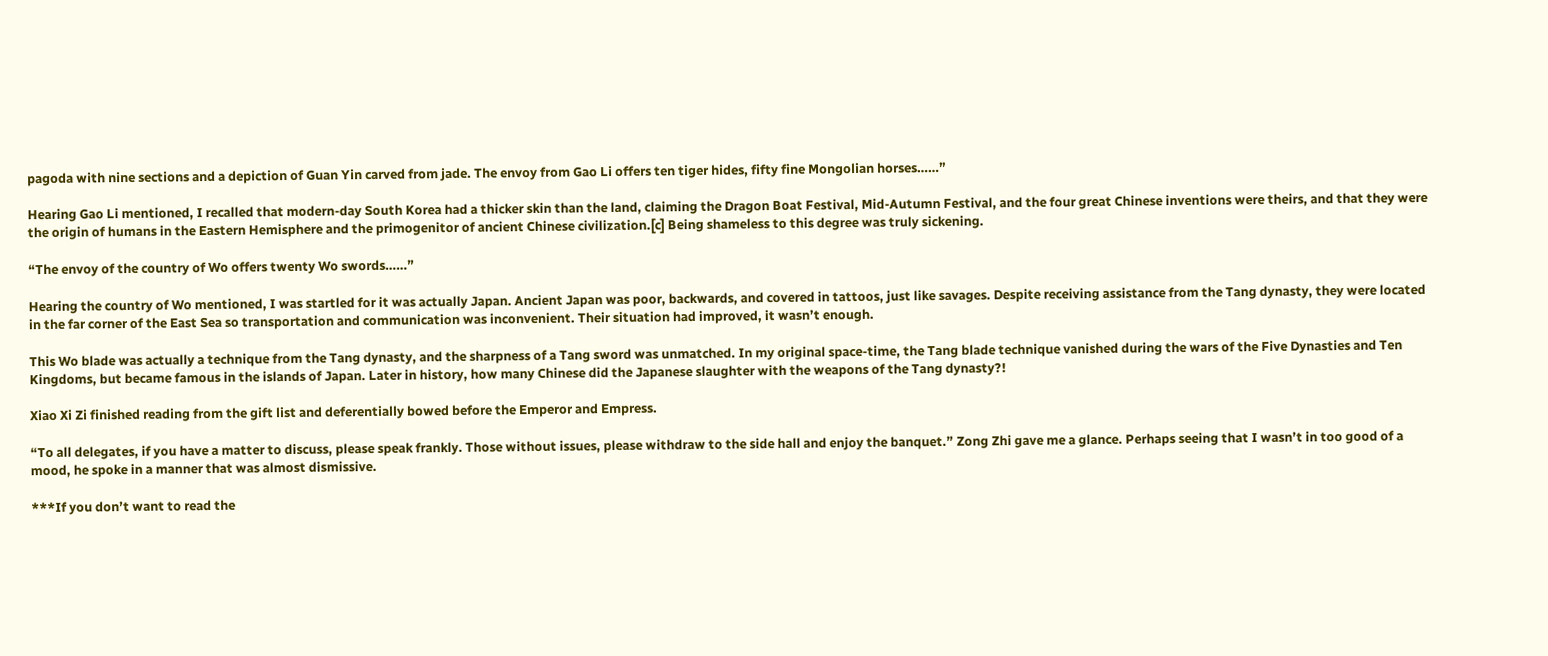pagoda with nine sections and a depiction of Guan Yin carved from jade. The envoy from Gao Li offers ten tiger hides, fifty fine Mongolian horses……”

Hearing Gao Li mentioned, I recalled that modern-day South Korea had a thicker skin than the land, claiming the Dragon Boat Festival, Mid-Autumn Festival, and the four great Chinese inventions were theirs, and that they were the origin of humans in the Eastern Hemisphere and the primogenitor of ancient Chinese civilization.[c] Being shameless to this degree was truly sickening.

“The envoy of the country of Wo offers twenty Wo swords……”

Hearing the country of Wo mentioned, I was startled for it was actually Japan. Ancient Japan was poor, backwards, and covered in tattoos, just like savages. Despite receiving assistance from the Tang dynasty, they were located in the far corner of the East Sea so transportation and communication was inconvenient. Their situation had improved, it wasn’t enough.

This Wo blade was actually a technique from the Tang dynasty, and the sharpness of a Tang sword was unmatched. In my original space-time, the Tang blade technique vanished during the wars of the Five Dynasties and Ten Kingdoms, but became famous in the islands of Japan. Later in history, how many Chinese did the Japanese slaughter with the weapons of the Tang dynasty?!

Xiao Xi Zi finished reading from the gift list and deferentially bowed before the Emperor and Empress.

“To all delegates, if you have a matter to discuss, please speak frankly. Those without issues, please withdraw to the side hall and enjoy the banquet.” Zong Zhi gave me a glance. Perhaps seeing that I wasn’t in too good of a mood, he spoke in a manner that was almost dismissive.

***If you don’t want to read the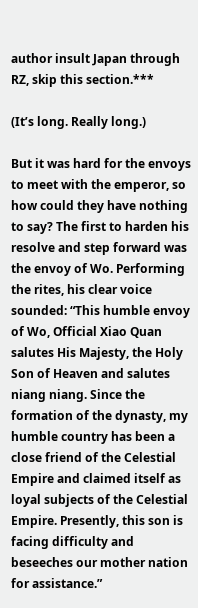author insult Japan through RZ, skip this section.***

(It’s long. Really long.)

But it was hard for the envoys to meet with the emperor, so how could they have nothing to say? The first to harden his resolve and step forward was the envoy of Wo. Performing the rites, his clear voice sounded: “This humble envoy of Wo, Official Xiao Quan salutes His Majesty, the Holy Son of Heaven and salutes niang niang. Since the formation of the dynasty, my humble country has been a close friend of the Celestial Empire and claimed itself as loyal subjects of the Celestial Empire. Presently, this son is facing difficulty and beseeches our mother nation for assistance.”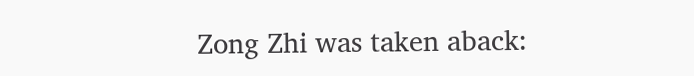Zong Zhi was taken aback: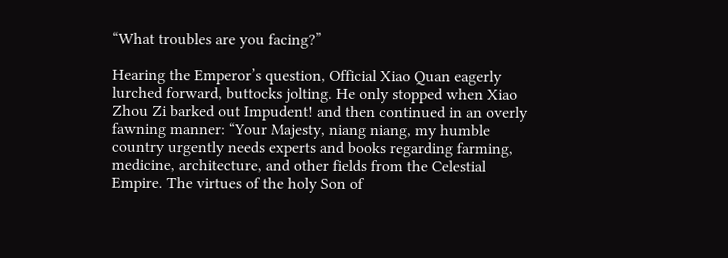“What troubles are you facing?”

Hearing the Emperor’s question, Official Xiao Quan eagerly lurched forward, buttocks jolting. He only stopped when Xiao Zhou Zi barked out Impudent! and then continued in an overly fawning manner: “Your Majesty, niang niang, my humble country urgently needs experts and books regarding farming, medicine, architecture, and other fields from the Celestial Empire. The virtues of the holy Son of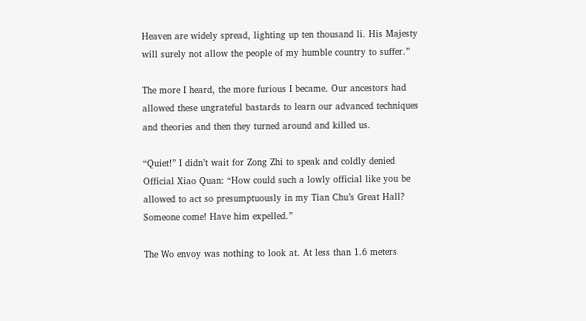Heaven are widely spread, lighting up ten thousand li. His Majesty will surely not allow the people of my humble country to suffer.”

The more I heard, the more furious I became. Our ancestors had allowed these ungrateful bastards to learn our advanced techniques and theories and then they turned around and killed us.

“Quiet!” I didn’t wait for Zong Zhi to speak and coldly denied Official Xiao Quan: “How could such a lowly official like you be allowed to act so presumptuously in my Tian Chu’s Great Hall? Someone come! Have him expelled.”

The Wo envoy was nothing to look at. At less than 1.6 meters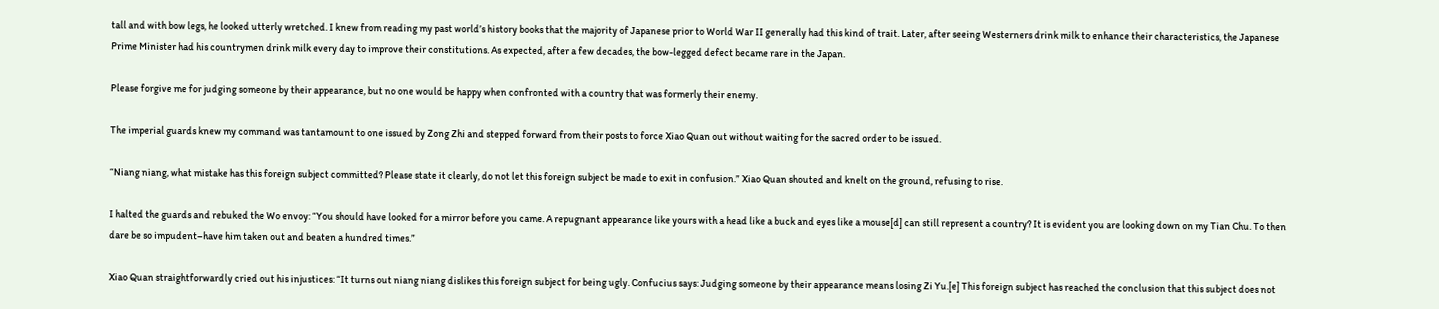tall and with bow legs, he looked utterly wretched. I knew from reading my past world’s history books that the majority of Japanese prior to World War II generally had this kind of trait. Later, after seeing Westerners drink milk to enhance their characteristics, the Japanese Prime Minister had his countrymen drink milk every day to improve their constitutions. As expected, after a few decades, the bow-legged defect became rare in the Japan.

Please forgive me for judging someone by their appearance, but no one would be happy when confronted with a country that was formerly their enemy.

The imperial guards knew my command was tantamount to one issued by Zong Zhi and stepped forward from their posts to force Xiao Quan out without waiting for the sacred order to be issued.

“Niang niang, what mistake has this foreign subject committed? Please state it clearly, do not let this foreign subject be made to exit in confusion.” Xiao Quan shouted and knelt on the ground, refusing to rise.

I halted the guards and rebuked the Wo envoy: “You should have looked for a mirror before you came. A repugnant appearance like yours with a head like a buck and eyes like a mouse[d] can still represent a country? It is evident you are looking down on my Tian Chu. To then dare be so impudent–have him taken out and beaten a hundred times.”

Xiao Quan straightforwardly cried out his injustices: “It turns out niang niang dislikes this foreign subject for being ugly. Confucius says: Judging someone by their appearance means losing Zi Yu.[e] This foreign subject has reached the conclusion that this subject does not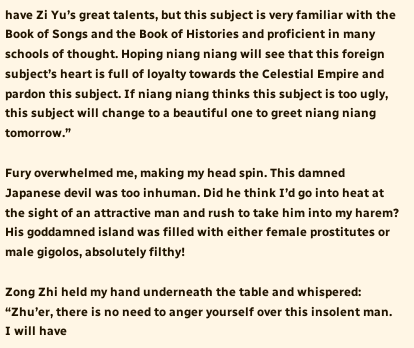have Zi Yu’s great talents, but this subject is very familiar with the Book of Songs and the Book of Histories and proficient in many schools of thought. Hoping niang niang will see that this foreign subject’s heart is full of loyalty towards the Celestial Empire and pardon this subject. If niang niang thinks this subject is too ugly, this subject will change to a beautiful one to greet niang niang tomorrow.”

Fury overwhelmed me, making my head spin. This damned Japanese devil was too inhuman. Did he think I’d go into heat at the sight of an attractive man and rush to take him into my harem? His goddamned island was filled with either female prostitutes or male gigolos, absolutely filthy!

Zong Zhi held my hand underneath the table and whispered: “Zhu’er, there is no need to anger yourself over this insolent man. I will have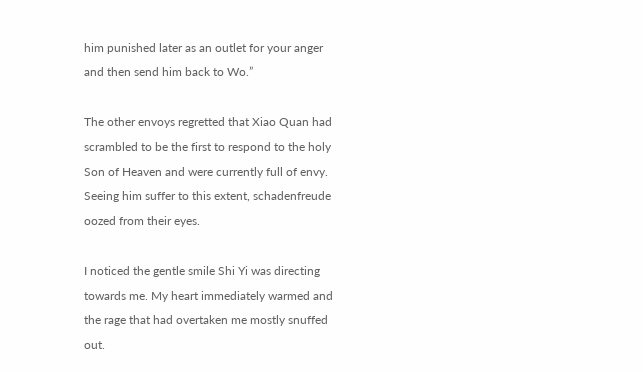him punished later as an outlet for your anger and then send him back to Wo.”

The other envoys regretted that Xiao Quan had scrambled to be the first to respond to the holy Son of Heaven and were currently full of envy. Seeing him suffer to this extent, schadenfreude oozed from their eyes.

I noticed the gentle smile Shi Yi was directing towards me. My heart immediately warmed and the rage that had overtaken me mostly snuffed out.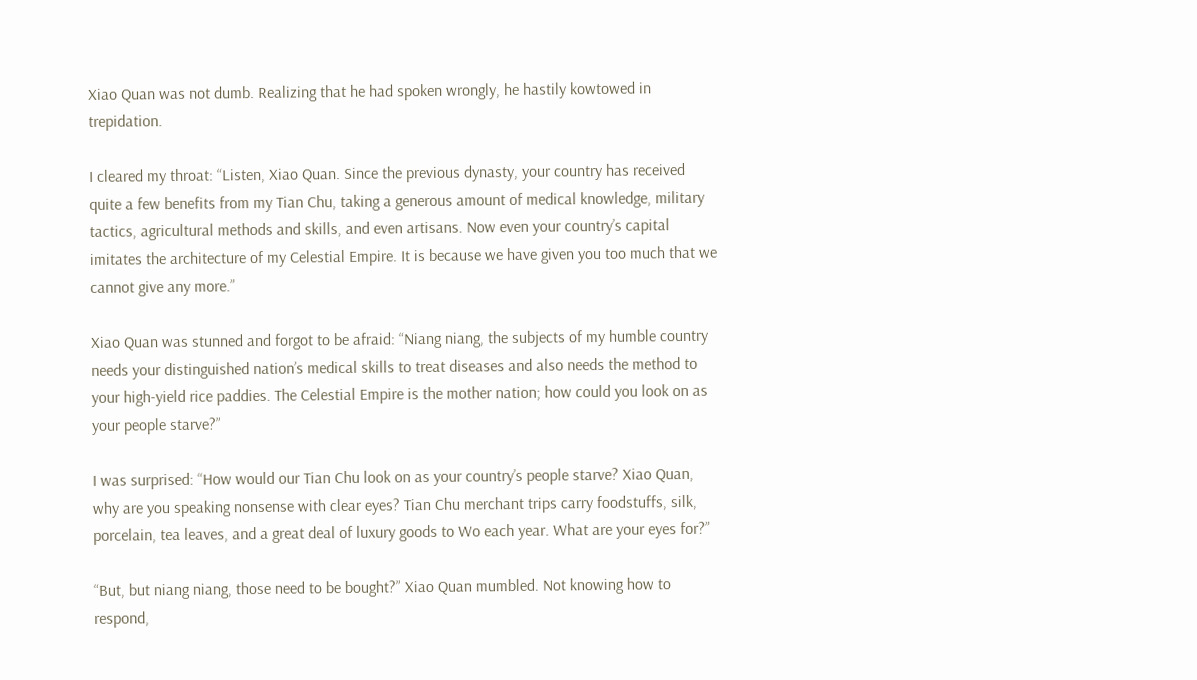Xiao Quan was not dumb. Realizing that he had spoken wrongly, he hastily kowtowed in trepidation.

I cleared my throat: “Listen, Xiao Quan. Since the previous dynasty, your country has received quite a few benefits from my Tian Chu, taking a generous amount of medical knowledge, military tactics, agricultural methods and skills, and even artisans. Now even your country’s capital imitates the architecture of my Celestial Empire. It is because we have given you too much that we cannot give any more.”

Xiao Quan was stunned and forgot to be afraid: “Niang niang, the subjects of my humble country needs your distinguished nation’s medical skills to treat diseases and also needs the method to your high-yield rice paddies. The Celestial Empire is the mother nation; how could you look on as your people starve?”

I was surprised: “How would our Tian Chu look on as your country’s people starve? Xiao Quan, why are you speaking nonsense with clear eyes? Tian Chu merchant trips carry foodstuffs, silk, porcelain, tea leaves, and a great deal of luxury goods to Wo each year. What are your eyes for?”

“But, but niang niang, those need to be bought?” Xiao Quan mumbled. Not knowing how to respond,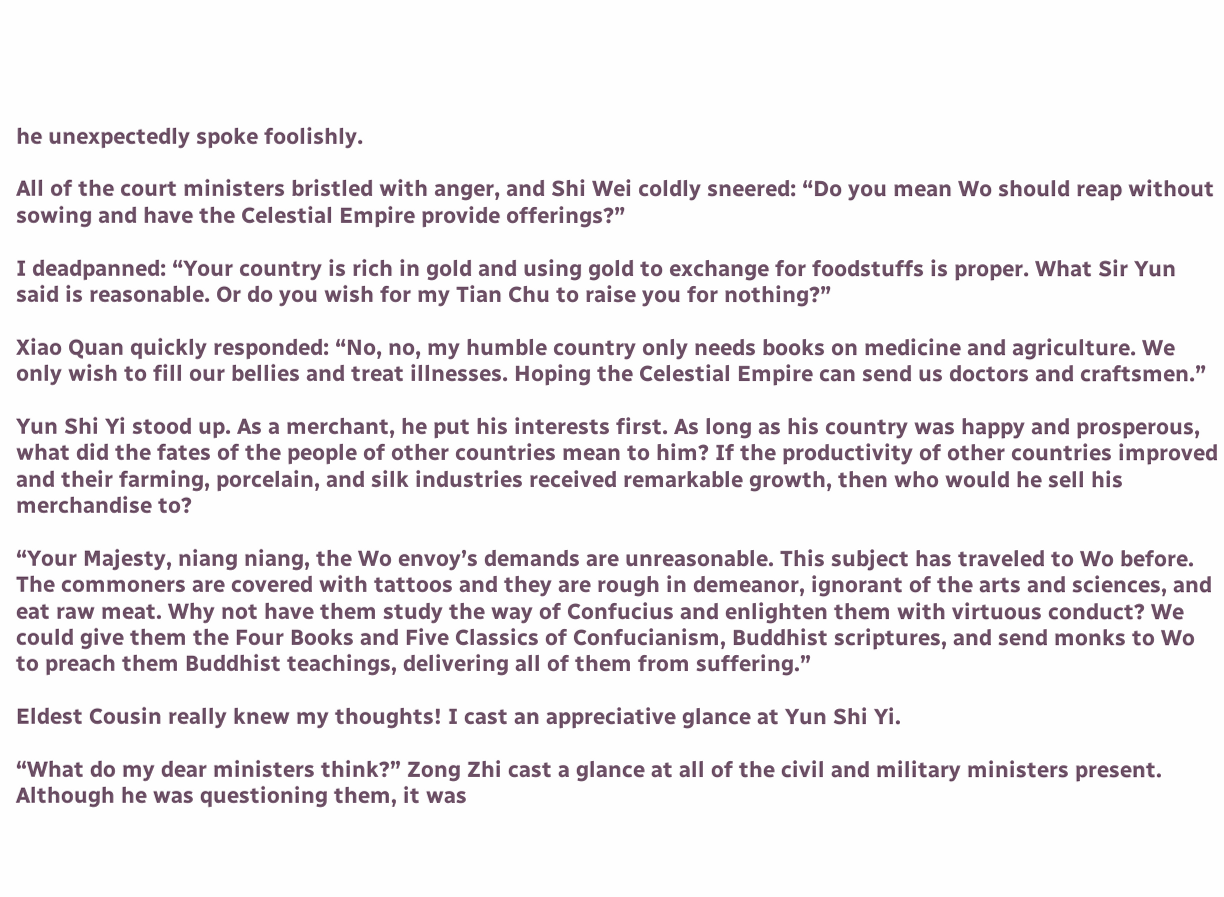he unexpectedly spoke foolishly.

All of the court ministers bristled with anger, and Shi Wei coldly sneered: “Do you mean Wo should reap without sowing and have the Celestial Empire provide offerings?”

I deadpanned: “Your country is rich in gold and using gold to exchange for foodstuffs is proper. What Sir Yun said is reasonable. Or do you wish for my Tian Chu to raise you for nothing?”

Xiao Quan quickly responded: “No, no, my humble country only needs books on medicine and agriculture. We only wish to fill our bellies and treat illnesses. Hoping the Celestial Empire can send us doctors and craftsmen.”

Yun Shi Yi stood up. As a merchant, he put his interests first. As long as his country was happy and prosperous, what did the fates of the people of other countries mean to him? If the productivity of other countries improved and their farming, porcelain, and silk industries received remarkable growth, then who would he sell his merchandise to?

“Your Majesty, niang niang, the Wo envoy’s demands are unreasonable. This subject has traveled to Wo before. The commoners are covered with tattoos and they are rough in demeanor, ignorant of the arts and sciences, and eat raw meat. Why not have them study the way of Confucius and enlighten them with virtuous conduct? We could give them the Four Books and Five Classics of Confucianism, Buddhist scriptures, and send monks to Wo to preach them Buddhist teachings, delivering all of them from suffering.”

Eldest Cousin really knew my thoughts! I cast an appreciative glance at Yun Shi Yi.

“What do my dear ministers think?” Zong Zhi cast a glance at all of the civil and military ministers present. Although he was questioning them, it was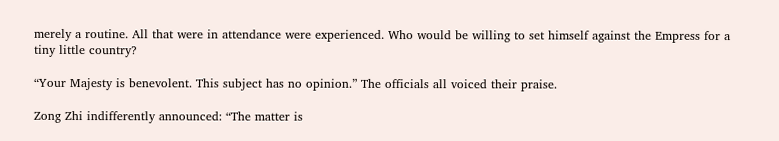merely a routine. All that were in attendance were experienced. Who would be willing to set himself against the Empress for a tiny little country?

“Your Majesty is benevolent. This subject has no opinion.” The officials all voiced their praise.

Zong Zhi indifferently announced: “The matter is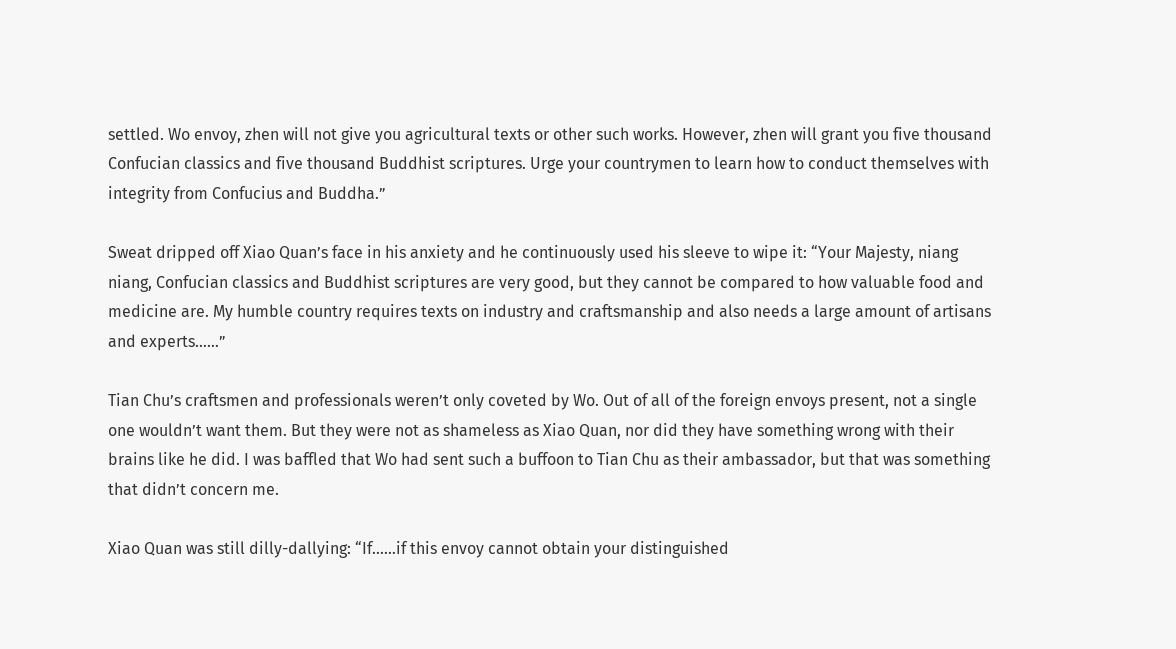settled. Wo envoy, zhen will not give you agricultural texts or other such works. However, zhen will grant you five thousand Confucian classics and five thousand Buddhist scriptures. Urge your countrymen to learn how to conduct themselves with integrity from Confucius and Buddha.”

Sweat dripped off Xiao Quan’s face in his anxiety and he continuously used his sleeve to wipe it: “Your Majesty, niang niang, Confucian classics and Buddhist scriptures are very good, but they cannot be compared to how valuable food and medicine are. My humble country requires texts on industry and craftsmanship and also needs a large amount of artisans and experts……”

Tian Chu’s craftsmen and professionals weren’t only coveted by Wo. Out of all of the foreign envoys present, not a single one wouldn’t want them. But they were not as shameless as Xiao Quan, nor did they have something wrong with their brains like he did. I was baffled that Wo had sent such a buffoon to Tian Chu as their ambassador, but that was something that didn’t concern me.

Xiao Quan was still dilly-dallying: “If……if this envoy cannot obtain your distinguished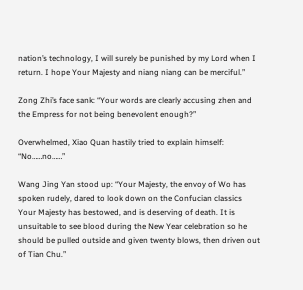nation’s technology, I will surely be punished by my Lord when I return. I hope Your Majesty and niang niang can be merciful.”

Zong Zhi’s face sank: “Your words are clearly accusing zhen and the Empress for not being benevolent enough?”

Overwhelmed, Xiao Quan hastily tried to explain himself: “No……no……”

Wang Jing Yan stood up: “Your Majesty, the envoy of Wo has spoken rudely, dared to look down on the Confucian classics Your Majesty has bestowed, and is deserving of death. It is unsuitable to see blood during the New Year celebration so he should be pulled outside and given twenty blows, then driven out of Tian Chu.”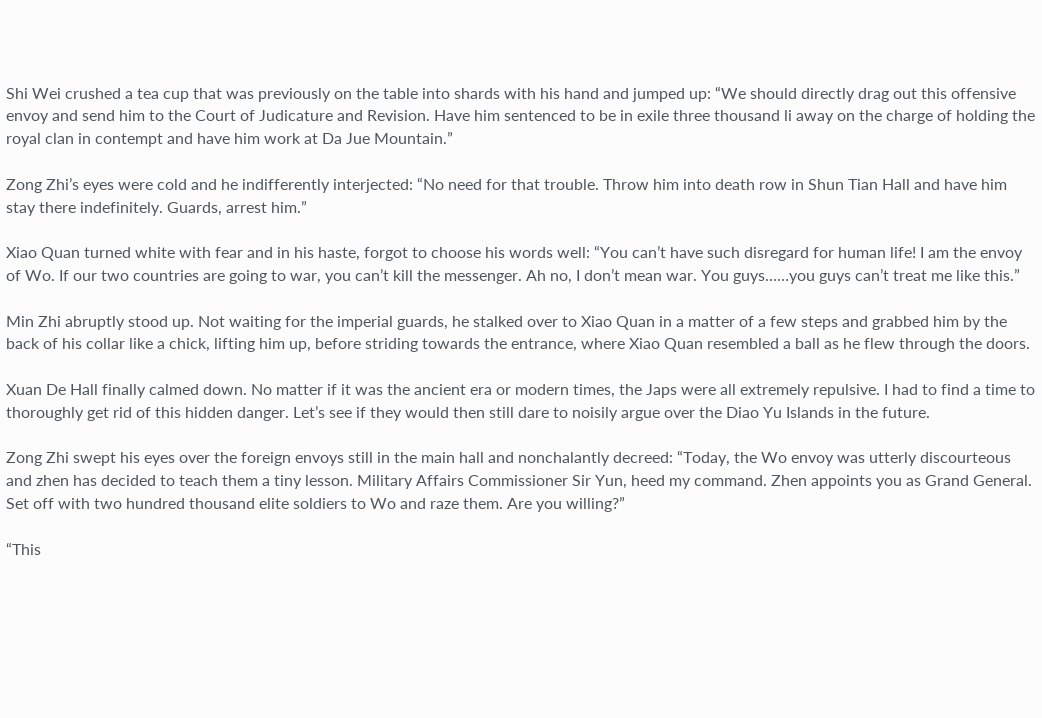Shi Wei crushed a tea cup that was previously on the table into shards with his hand and jumped up: “We should directly drag out this offensive envoy and send him to the Court of Judicature and Revision. Have him sentenced to be in exile three thousand li away on the charge of holding the royal clan in contempt and have him work at Da Jue Mountain.”

Zong Zhi’s eyes were cold and he indifferently interjected: “No need for that trouble. Throw him into death row in Shun Tian Hall and have him stay there indefinitely. Guards, arrest him.”

Xiao Quan turned white with fear and in his haste, forgot to choose his words well: “You can’t have such disregard for human life! I am the envoy of Wo. If our two countries are going to war, you can’t kill the messenger. Ah no, I don’t mean war. You guys……you guys can’t treat me like this.”

Min Zhi abruptly stood up. Not waiting for the imperial guards, he stalked over to Xiao Quan in a matter of a few steps and grabbed him by the back of his collar like a chick, lifting him up, before striding towards the entrance, where Xiao Quan resembled a ball as he flew through the doors.

Xuan De Hall finally calmed down. No matter if it was the ancient era or modern times, the Japs were all extremely repulsive. I had to find a time to thoroughly get rid of this hidden danger. Let’s see if they would then still dare to noisily argue over the Diao Yu Islands in the future.

Zong Zhi swept his eyes over the foreign envoys still in the main hall and nonchalantly decreed: “Today, the Wo envoy was utterly discourteous and zhen has decided to teach them a tiny lesson. Military Affairs Commissioner Sir Yun, heed my command. Zhen appoints you as Grand General. Set off with two hundred thousand elite soldiers to Wo and raze them. Are you willing?”

“This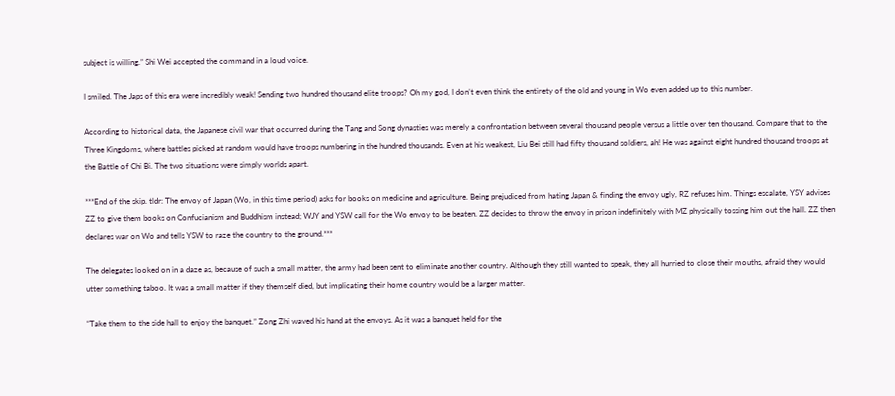subject is willing.” Shi Wei accepted the command in a loud voice.

I smiled. The Japs of this era were incredibly weak! Sending two hundred thousand elite troops? Oh my god, I don’t even think the entirety of the old and young in Wo even added up to this number.

According to historical data, the Japanese civil war that occurred during the Tang and Song dynasties was merely a confrontation between several thousand people versus a little over ten thousand. Compare that to the Three Kingdoms, where battles picked at random would have troops numbering in the hundred thousands. Even at his weakest, Liu Bei still had fifty thousand soldiers, ah! He was against eight hundred thousand troops at the Battle of Chi Bi. The two situations were simply worlds apart.

***End of the skip. tldr: The envoy of Japan (Wo, in this time period) asks for books on medicine and agriculture. Being prejudiced from hating Japan & finding the envoy ugly, RZ refuses him. Things escalate, YSY advises ZZ to give them books on Confucianism and Buddhism instead; WJY and YSW call for the Wo envoy to be beaten. ZZ decides to throw the envoy in prison indefinitely with MZ physically tossing him out the hall. ZZ then declares war on Wo and tells YSW to raze the country to the ground.***

The delegates looked on in a daze as, because of such a small matter, the army had been sent to eliminate another country. Although they still wanted to speak, they all hurried to close their mouths, afraid they would utter something taboo. It was a small matter if they themself died, but implicating their home country would be a larger matter.

“Take them to the side hall to enjoy the banquet.” Zong Zhi waved his hand at the envoys. As it was a banquet held for the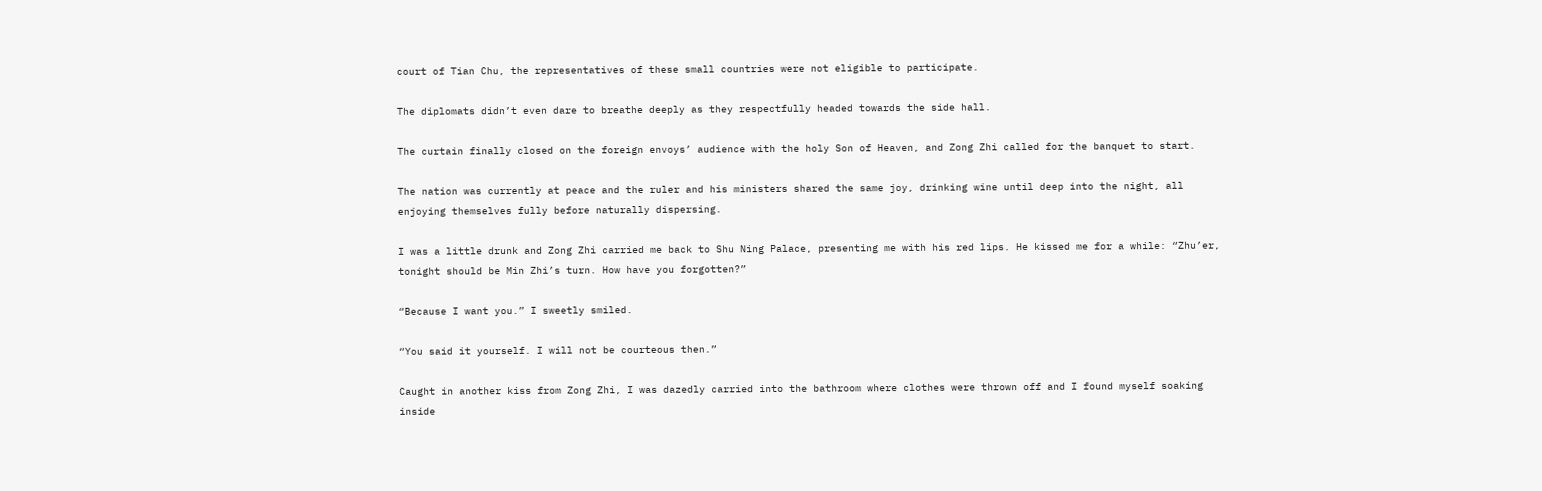court of Tian Chu, the representatives of these small countries were not eligible to participate.

The diplomats didn’t even dare to breathe deeply as they respectfully headed towards the side hall.

The curtain finally closed on the foreign envoys’ audience with the holy Son of Heaven, and Zong Zhi called for the banquet to start.

The nation was currently at peace and the ruler and his ministers shared the same joy, drinking wine until deep into the night, all enjoying themselves fully before naturally dispersing.

I was a little drunk and Zong Zhi carried me back to Shu Ning Palace, presenting me with his red lips. He kissed me for a while: “Zhu’er, tonight should be Min Zhi’s turn. How have you forgotten?”

“Because I want you.” I sweetly smiled.

“You said it yourself. I will not be courteous then.”

Caught in another kiss from Zong Zhi, I was dazedly carried into the bathroom where clothes were thrown off and I found myself soaking inside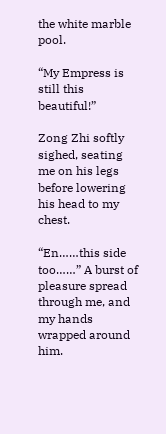the white marble pool.

“My Empress is still this beautiful!”

Zong Zhi softly sighed, seating me on his legs before lowering his head to my chest.

“En……this side too……” A burst of pleasure spread through me, and my hands wrapped around him.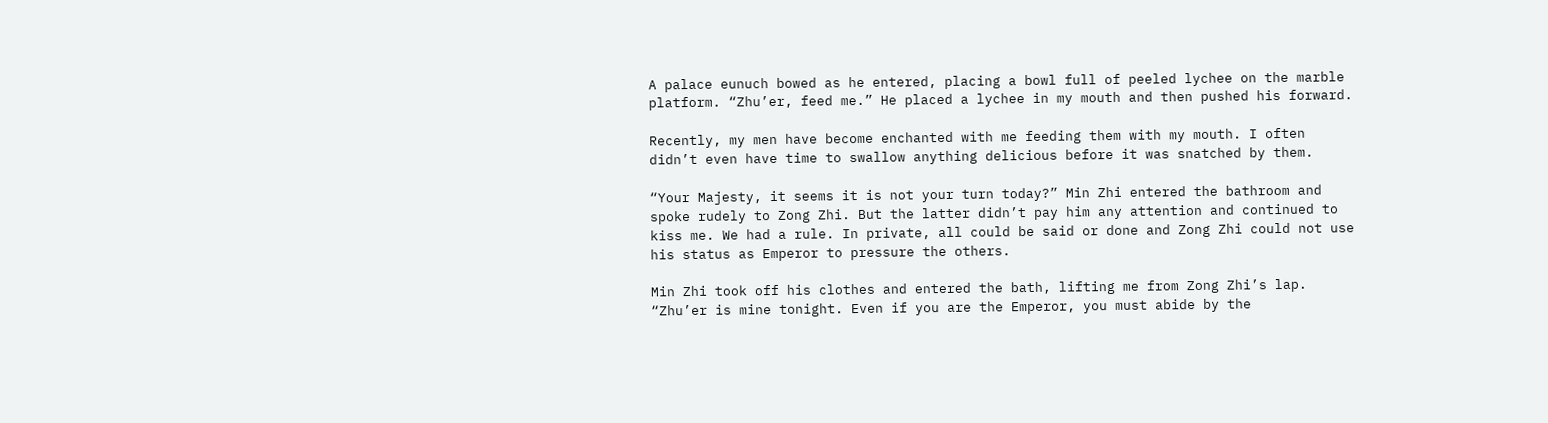A palace eunuch bowed as he entered, placing a bowl full of peeled lychee on the marble platform. “Zhu’er, feed me.” He placed a lychee in my mouth and then pushed his forward.

Recently, my men have become enchanted with me feeding them with my mouth. I often didn’t even have time to swallow anything delicious before it was snatched by them.

“Your Majesty, it seems it is not your turn today?” Min Zhi entered the bathroom and spoke rudely to Zong Zhi. But the latter didn’t pay him any attention and continued to kiss me. We had a rule. In private, all could be said or done and Zong Zhi could not use his status as Emperor to pressure the others.

Min Zhi took off his clothes and entered the bath, lifting me from Zong Zhi’s lap. “Zhu’er is mine tonight. Even if you are the Emperor, you must abide by the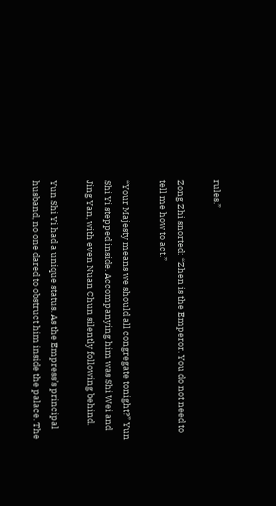rules.”

Zong Zhi snorted: “Zhen is the Emperor. You do not need to tell me how to act.”

“Your Majesty means we should all congregate tonight?” Yun Shi Yi stepped inside. Accompanying him was Shi Wei and Jing Yan, with even Nuan Chun silently following behind.

Yun Shi Yi had a unique status. As the Empress’s principal husband, no one dared to obstruct him inside the palace. The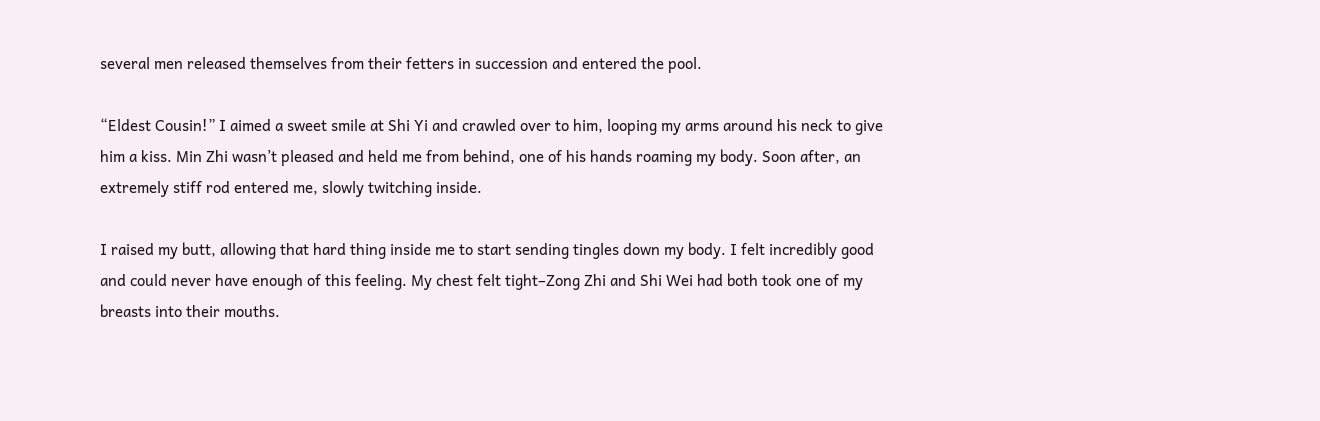several men released themselves from their fetters in succession and entered the pool.

“Eldest Cousin!” I aimed a sweet smile at Shi Yi and crawled over to him, looping my arms around his neck to give him a kiss. Min Zhi wasn’t pleased and held me from behind, one of his hands roaming my body. Soon after, an extremely stiff rod entered me, slowly twitching inside.

I raised my butt, allowing that hard thing inside me to start sending tingles down my body. I felt incredibly good and could never have enough of this feeling. My chest felt tight–Zong Zhi and Shi Wei had both took one of my breasts into their mouths.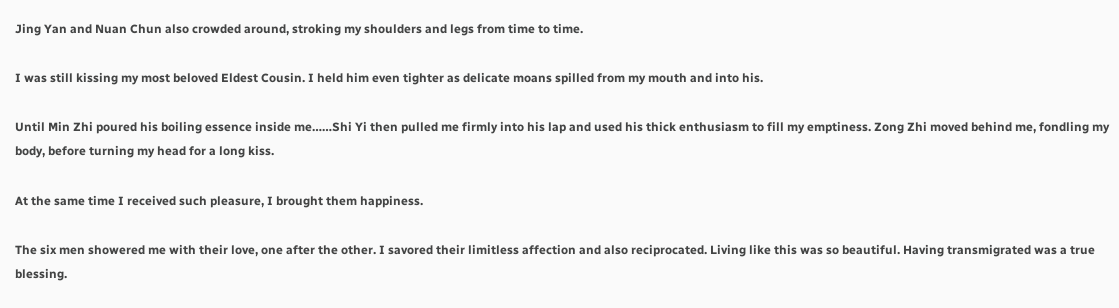Jing Yan and Nuan Chun also crowded around, stroking my shoulders and legs from time to time.

I was still kissing my most beloved Eldest Cousin. I held him even tighter as delicate moans spilled from my mouth and into his.

Until Min Zhi poured his boiling essence inside me……Shi Yi then pulled me firmly into his lap and used his thick enthusiasm to fill my emptiness. Zong Zhi moved behind me, fondling my body, before turning my head for a long kiss.

At the same time I received such pleasure, I brought them happiness.

The six men showered me with their love, one after the other. I savored their limitless affection and also reciprocated. Living like this was so beautiful. Having transmigrated was a true blessing.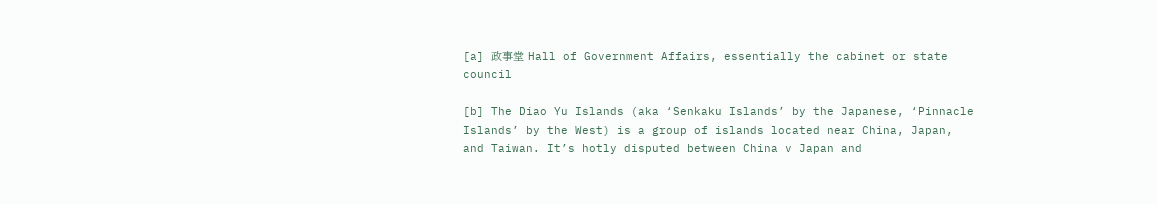[a] 政事堂 Hall of Government Affairs, essentially the cabinet or state council

[b] The Diao Yu Islands (aka ‘Senkaku Islands’ by the Japanese, ‘Pinnacle Islands’ by the West) is a group of islands located near China, Japan, and Taiwan. It’s hotly disputed between China v Japan and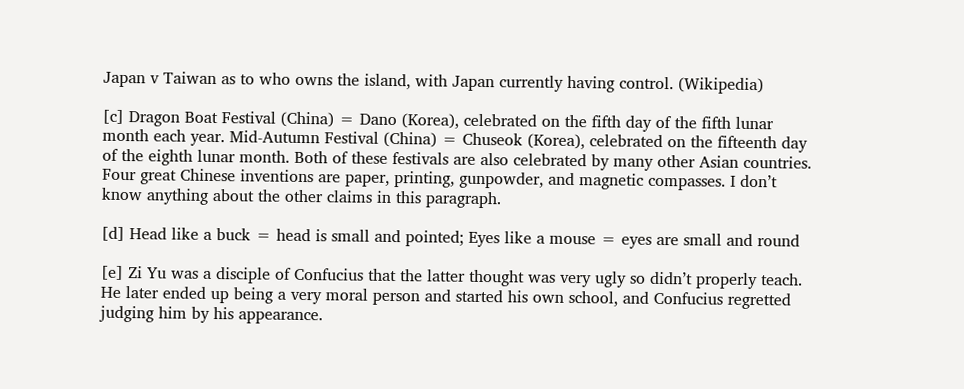Japan v Taiwan as to who owns the island, with Japan currently having control. (Wikipedia)

[c] Dragon Boat Festival (China) = Dano (Korea), celebrated on the fifth day of the fifth lunar month each year. Mid-Autumn Festival (China) = Chuseok (Korea), celebrated on the fifteenth day of the eighth lunar month. Both of these festivals are also celebrated by many other Asian countries. Four great Chinese inventions are paper, printing, gunpowder, and magnetic compasses. I don’t know anything about the other claims in this paragraph.

[d] Head like a buck = head is small and pointed; Eyes like a mouse = eyes are small and round

[e] Zi Yu was a disciple of Confucius that the latter thought was very ugly so didn’t properly teach. He later ended up being a very moral person and started his own school, and Confucius regretted judging him by his appearance.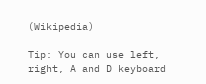(Wikipedia)

Tip: You can use left, right, A and D keyboard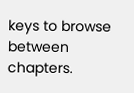keys to browse between chapters.